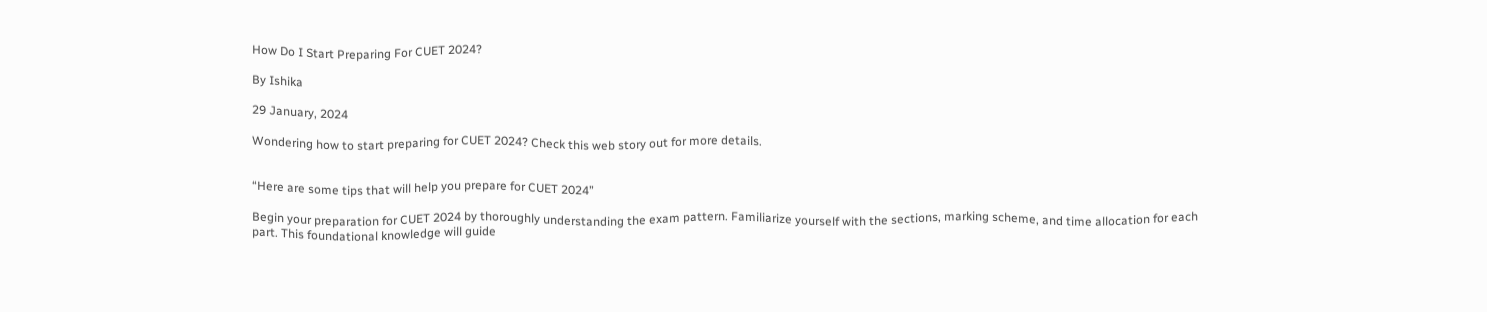How Do I Start Preparing For CUET 2024?

By Ishika

29 January, 2024

Wondering how to start preparing for CUET 2024? Check this web story out for more details.


“Here are some tips that will help you prepare for CUET 2024”

Begin your preparation for CUET 2024 by thoroughly understanding the exam pattern. Familiarize yourself with the sections, marking scheme, and time allocation for each part. This foundational knowledge will guide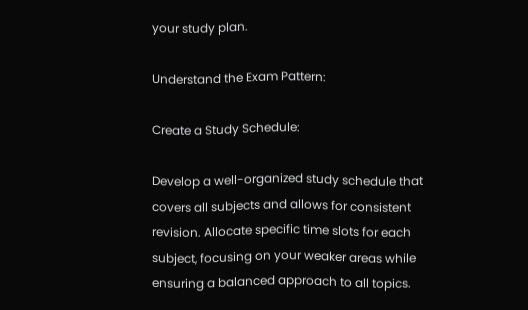your study plan.

Understand the Exam Pattern:

Create a Study Schedule:

Develop a well-organized study schedule that covers all subjects and allows for consistent revision. Allocate specific time slots for each subject, focusing on your weaker areas while ensuring a balanced approach to all topics.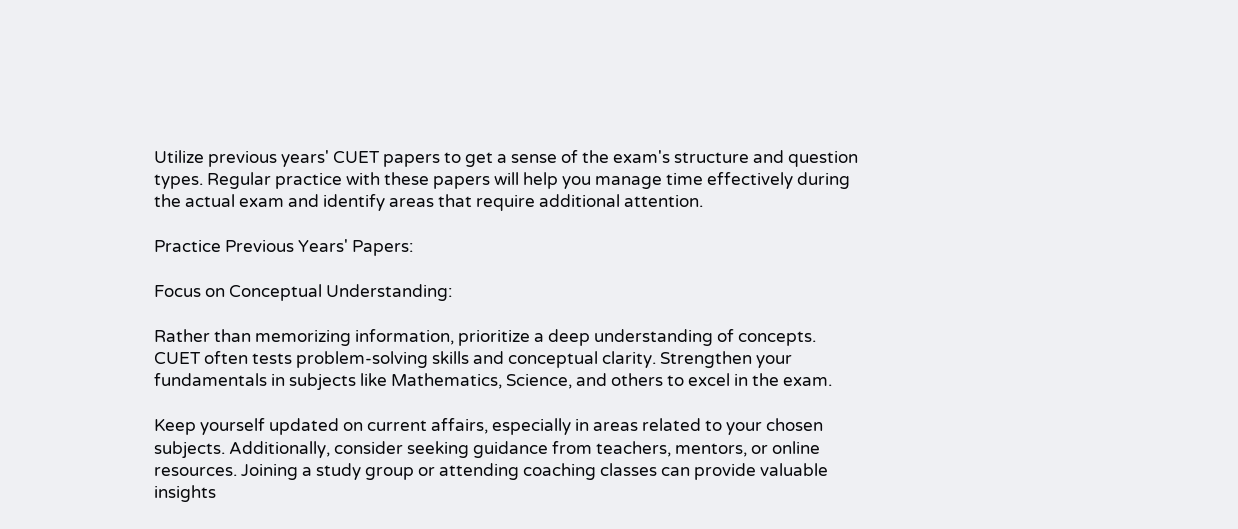Utilize previous years' CUET papers to get a sense of the exam's structure and question types. Regular practice with these papers will help you manage time effectively during the actual exam and identify areas that require additional attention.

Practice Previous Years' Papers:

Focus on Conceptual Understanding:

Rather than memorizing information, prioritize a deep understanding of concepts. CUET often tests problem-solving skills and conceptual clarity. Strengthen your fundamentals in subjects like Mathematics, Science, and others to excel in the exam.

Keep yourself updated on current affairs, especially in areas related to your chosen subjects. Additionally, consider seeking guidance from teachers, mentors, or online resources. Joining a study group or attending coaching classes can provide valuable insights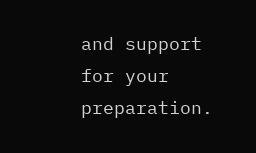and support for your preparation.